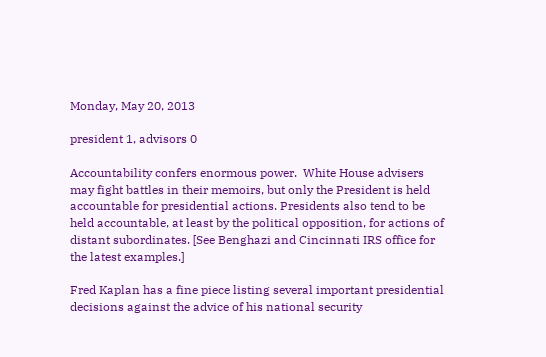Monday, May 20, 2013

president 1, advisors 0

Accountability confers enormous power.  White House advisers may fight battles in their memoirs, but only the President is held accountable for presidential actions. Presidents also tend to be held accountable, at least by the political opposition, for actions of distant subordinates. [See Benghazi and Cincinnati IRS office for the latest examples.]

Fred Kaplan has a fine piece listing several important presidential decisions against the advice of his national security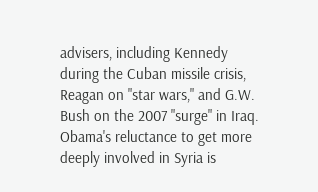advisers, including Kennedy during the Cuban missile crisis, Reagan on "star wars," and G.W. Bush on the 2007 "surge" in Iraq. Obama's reluctance to get more deeply involved in Syria is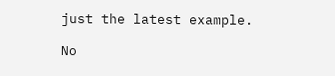just the latest example.

No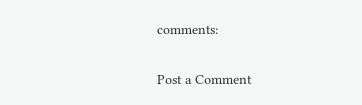comments:

Post a Comment